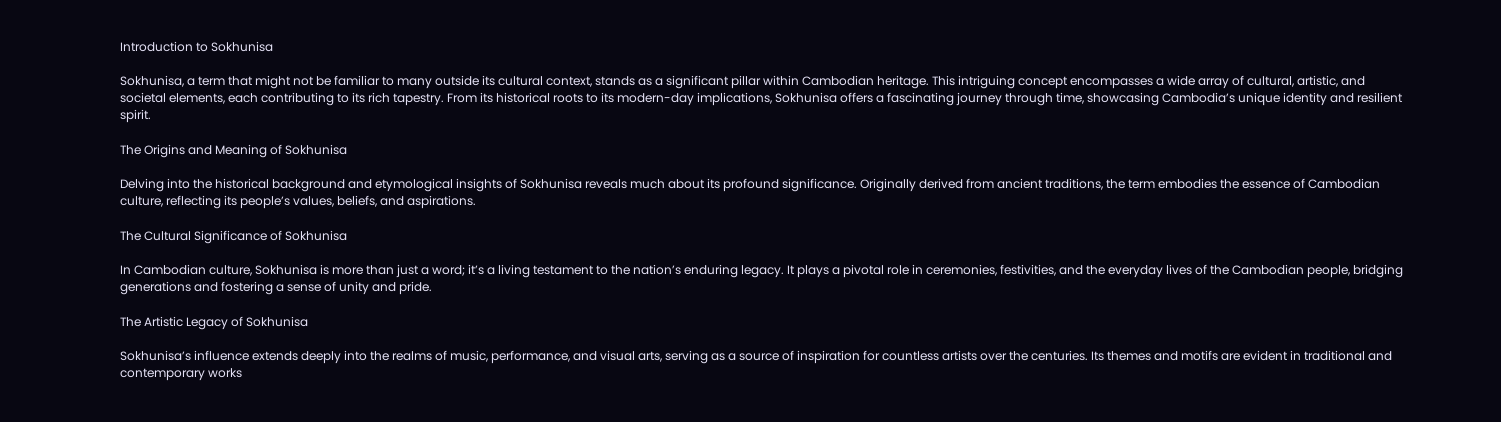Introduction to Sokhunisa

Sokhunisa, a term that might not be familiar to many outside its cultural context, stands as a significant pillar within Cambodian heritage. This intriguing concept encompasses a wide array of cultural, artistic, and societal elements, each contributing to its rich tapestry. From its historical roots to its modern-day implications, Sokhunisa offers a fascinating journey through time, showcasing Cambodia’s unique identity and resilient spirit.

The Origins and Meaning of Sokhunisa

Delving into the historical background and etymological insights of Sokhunisa reveals much about its profound significance. Originally derived from ancient traditions, the term embodies the essence of Cambodian culture, reflecting its people’s values, beliefs, and aspirations.

The Cultural Significance of Sokhunisa

In Cambodian culture, Sokhunisa is more than just a word; it’s a living testament to the nation’s enduring legacy. It plays a pivotal role in ceremonies, festivities, and the everyday lives of the Cambodian people, bridging generations and fostering a sense of unity and pride.

The Artistic Legacy of Sokhunisa

Sokhunisa’s influence extends deeply into the realms of music, performance, and visual arts, serving as a source of inspiration for countless artists over the centuries. Its themes and motifs are evident in traditional and contemporary works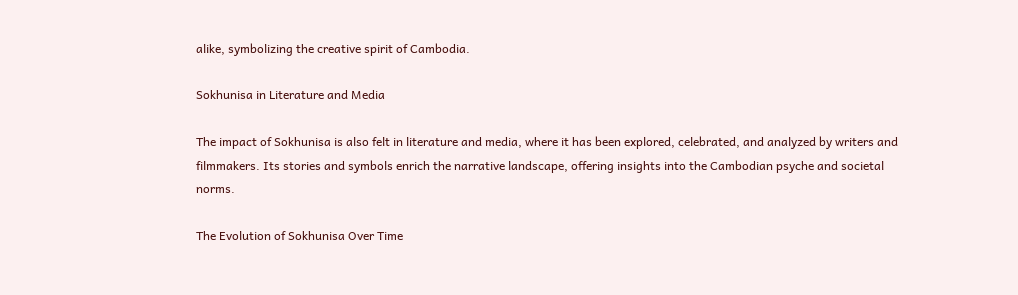alike, symbolizing the creative spirit of Cambodia.

Sokhunisa in Literature and Media

The impact of Sokhunisa is also felt in literature and media, where it has been explored, celebrated, and analyzed by writers and filmmakers. Its stories and symbols enrich the narrative landscape, offering insights into the Cambodian psyche and societal norms.

The Evolution of Sokhunisa Over Time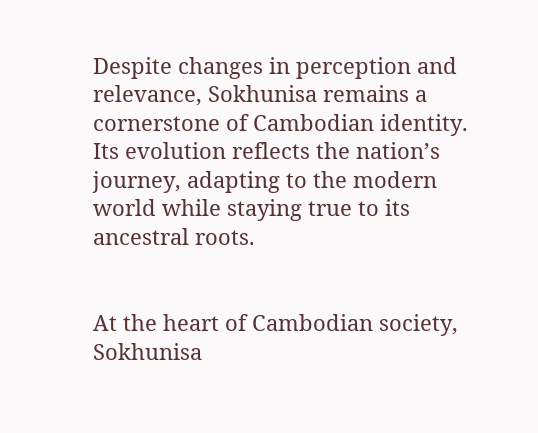Despite changes in perception and relevance, Sokhunisa remains a cornerstone of Cambodian identity. Its evolution reflects the nation’s journey, adapting to the modern world while staying true to its ancestral roots.


At the heart of Cambodian society, Sokhunisa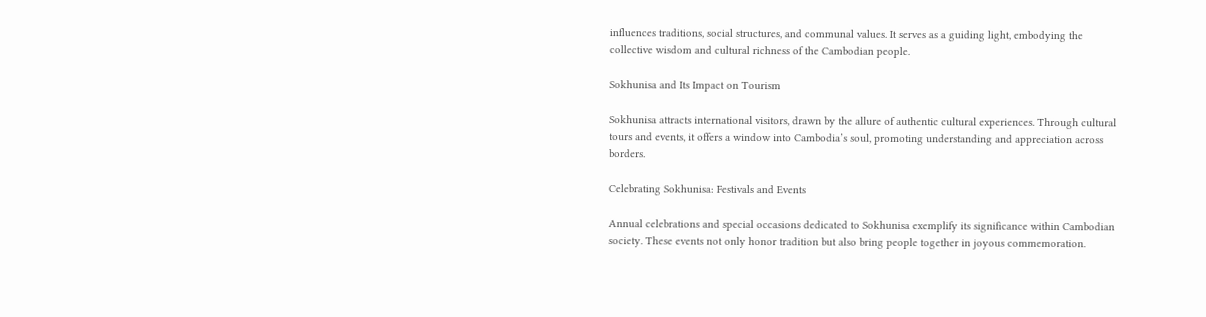influences traditions, social structures, and communal values. It serves as a guiding light, embodying the collective wisdom and cultural richness of the Cambodian people.

Sokhunisa and Its Impact on Tourism

Sokhunisa attracts international visitors, drawn by the allure of authentic cultural experiences. Through cultural tours and events, it offers a window into Cambodia’s soul, promoting understanding and appreciation across borders.

Celebrating Sokhunisa: Festivals and Events

Annual celebrations and special occasions dedicated to Sokhunisa exemplify its significance within Cambodian society. These events not only honor tradition but also bring people together in joyous commemoration.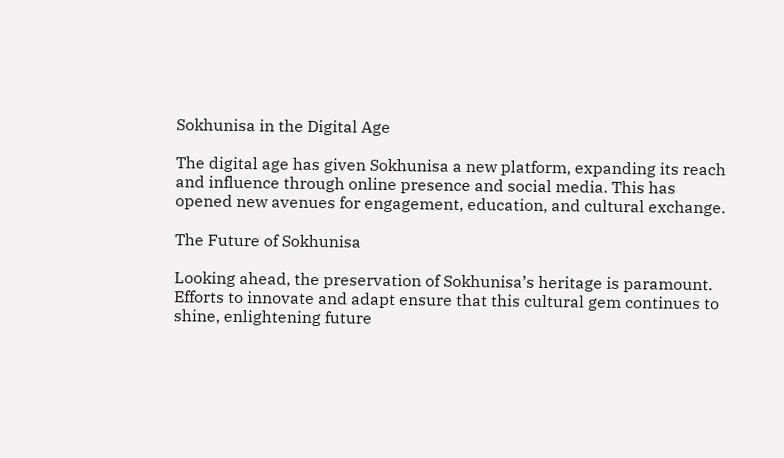Sokhunisa in the Digital Age

The digital age has given Sokhunisa a new platform, expanding its reach and influence through online presence and social media. This has opened new avenues for engagement, education, and cultural exchange.

The Future of Sokhunisa

Looking ahead, the preservation of Sokhunisa’s heritage is paramount. Efforts to innovate and adapt ensure that this cultural gem continues to shine, enlightening future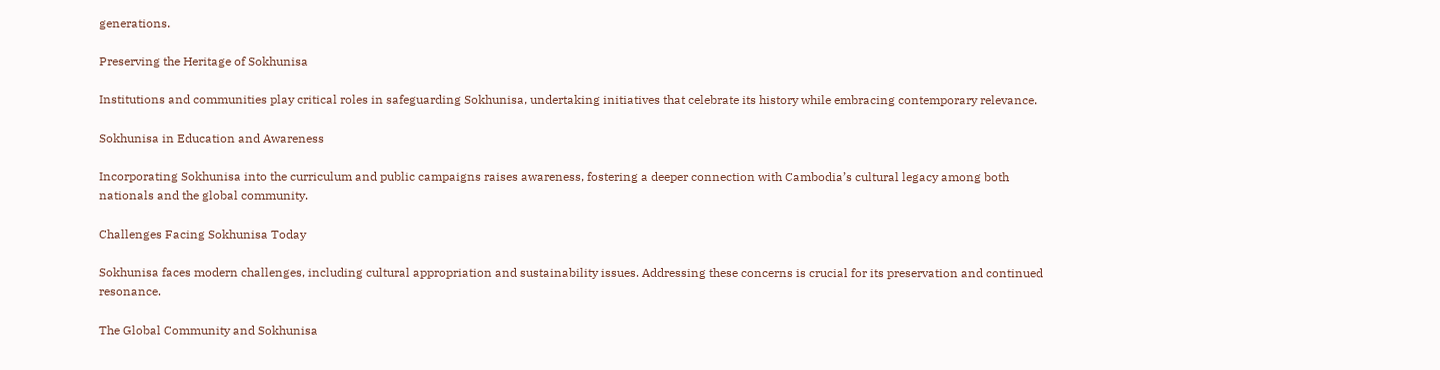generations.

Preserving the Heritage of Sokhunisa

Institutions and communities play critical roles in safeguarding Sokhunisa, undertaking initiatives that celebrate its history while embracing contemporary relevance.

Sokhunisa in Education and Awareness

Incorporating Sokhunisa into the curriculum and public campaigns raises awareness, fostering a deeper connection with Cambodia’s cultural legacy among both nationals and the global community.

Challenges Facing Sokhunisa Today

Sokhunisa faces modern challenges, including cultural appropriation and sustainability issues. Addressing these concerns is crucial for its preservation and continued resonance.

The Global Community and Sokhunisa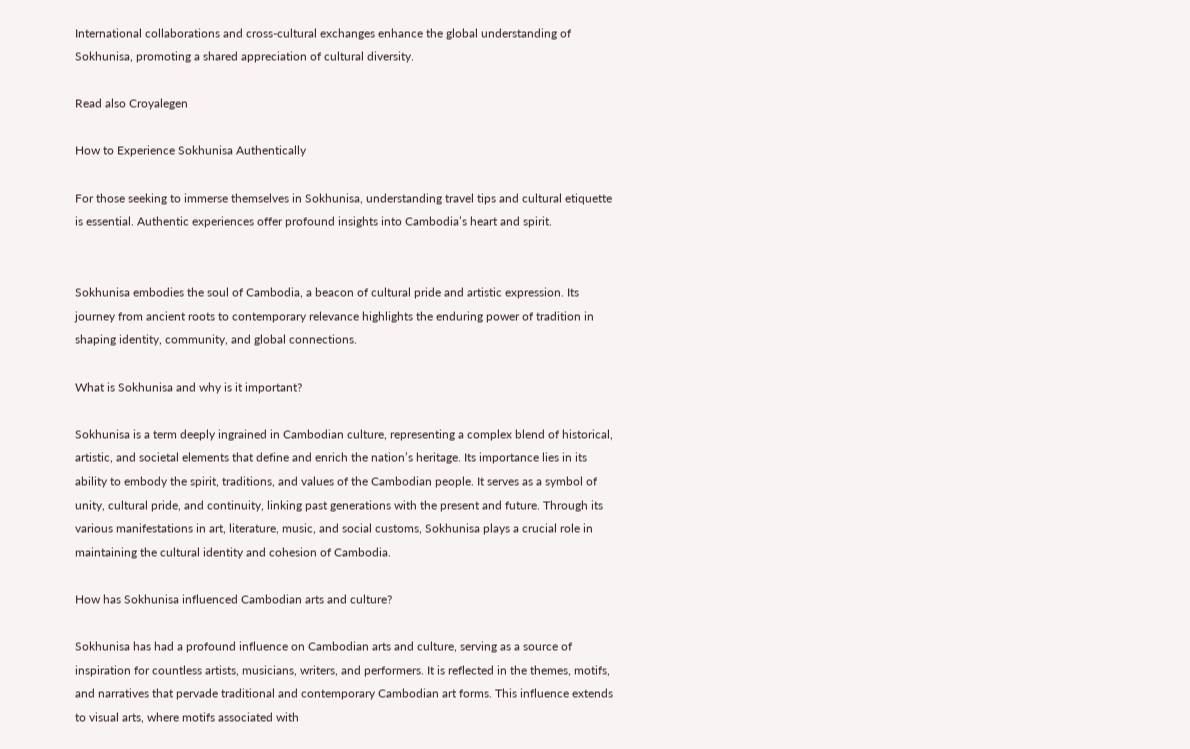International collaborations and cross-cultural exchanges enhance the global understanding of Sokhunisa, promoting a shared appreciation of cultural diversity.

Read also Croyalegen

How to Experience Sokhunisa Authentically

For those seeking to immerse themselves in Sokhunisa, understanding travel tips and cultural etiquette is essential. Authentic experiences offer profound insights into Cambodia’s heart and spirit.


Sokhunisa embodies the soul of Cambodia, a beacon of cultural pride and artistic expression. Its journey from ancient roots to contemporary relevance highlights the enduring power of tradition in shaping identity, community, and global connections.

What is Sokhunisa and why is it important?

Sokhunisa is a term deeply ingrained in Cambodian culture, representing a complex blend of historical, artistic, and societal elements that define and enrich the nation’s heritage. Its importance lies in its ability to embody the spirit, traditions, and values of the Cambodian people. It serves as a symbol of unity, cultural pride, and continuity, linking past generations with the present and future. Through its various manifestations in art, literature, music, and social customs, Sokhunisa plays a crucial role in maintaining the cultural identity and cohesion of Cambodia.

How has Sokhunisa influenced Cambodian arts and culture?

Sokhunisa has had a profound influence on Cambodian arts and culture, serving as a source of inspiration for countless artists, musicians, writers, and performers. It is reflected in the themes, motifs, and narratives that pervade traditional and contemporary Cambodian art forms. This influence extends to visual arts, where motifs associated with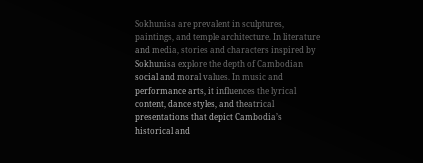Sokhunisa are prevalent in sculptures, paintings, and temple architecture. In literature and media, stories and characters inspired by Sokhunisa explore the depth of Cambodian social and moral values. In music and performance arts, it influences the lyrical content, dance styles, and theatrical presentations that depict Cambodia’s historical and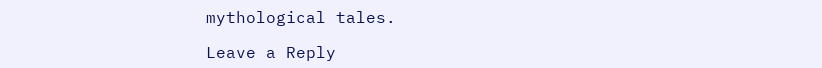mythological tales.

Leave a Reply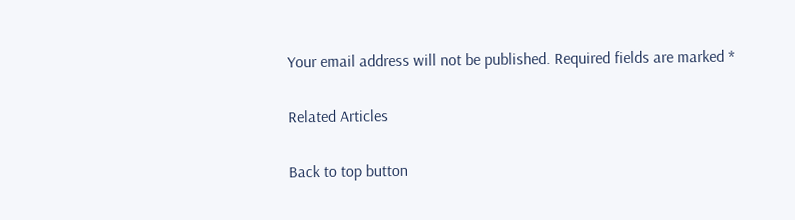Your email address will not be published. Required fields are marked *

Related Articles

Back to top button